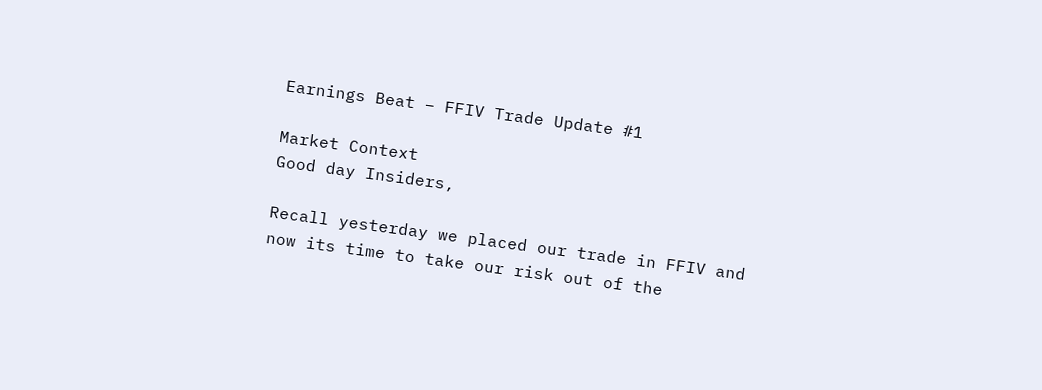Earnings Beat – FFIV Trade Update #1

Market Context
Good day Insiders,

Recall yesterday we placed our trade in FFIV and now its time to take our risk out of the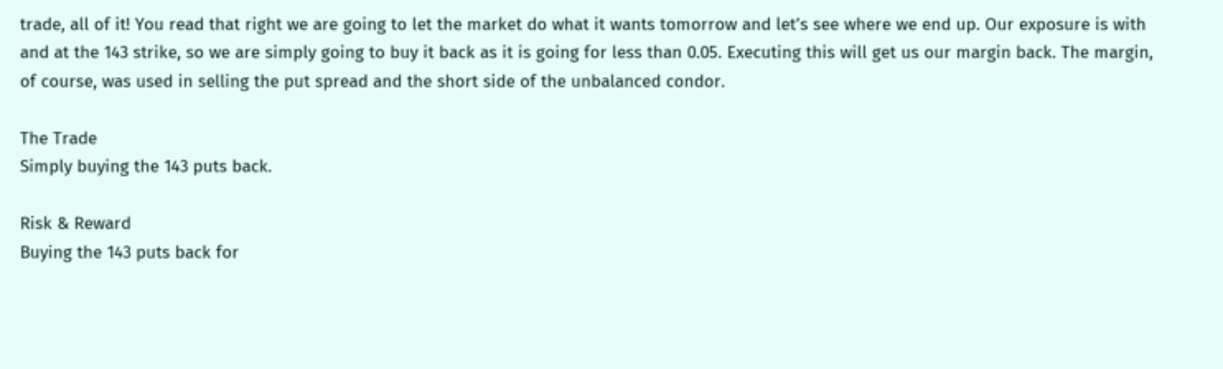trade, all of it! You read that right we are going to let the market do what it wants tomorrow and let’s see where we end up. Our exposure is with and at the 143 strike, so we are simply going to buy it back as it is going for less than 0.05. Executing this will get us our margin back. The margin, of course, was used in selling the put spread and the short side of the unbalanced condor.

The Trade
Simply buying the 143 puts back.

Risk & Reward
Buying the 143 puts back for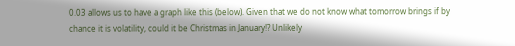0.03 allows us to have a graph like this (below). Given that we do not know what tomorrow brings if by chance it is volatility, could it be Christmas in January!? Unlikely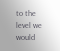to the level we would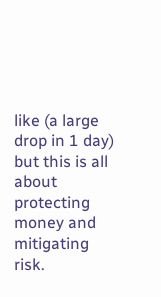like (a large drop in 1 day) but this is all about protecting money and mitigating risk.